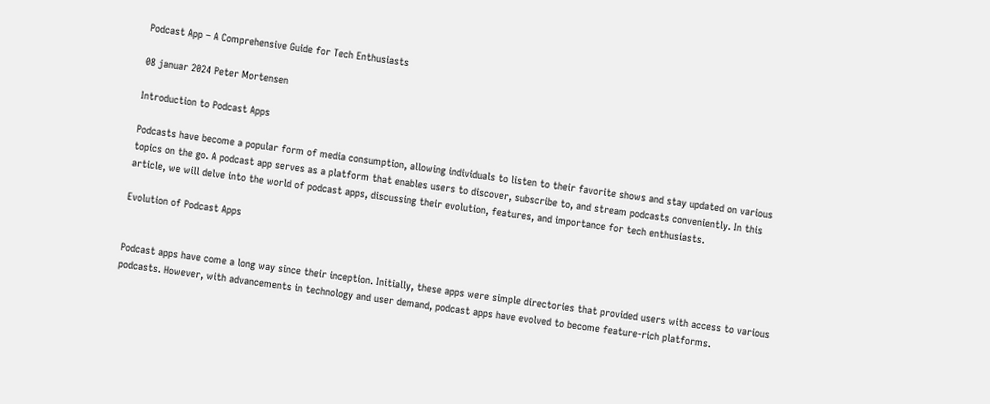Podcast App – A Comprehensive Guide for Tech Enthusiasts

08 januar 2024 Peter Mortensen

Introduction to Podcast Apps

Podcasts have become a popular form of media consumption, allowing individuals to listen to their favorite shows and stay updated on various topics on the go. A podcast app serves as a platform that enables users to discover, subscribe to, and stream podcasts conveniently. In this article, we will delve into the world of podcast apps, discussing their evolution, features, and importance for tech enthusiasts.

Evolution of Podcast Apps


Podcast apps have come a long way since their inception. Initially, these apps were simple directories that provided users with access to various podcasts. However, with advancements in technology and user demand, podcast apps have evolved to become feature-rich platforms.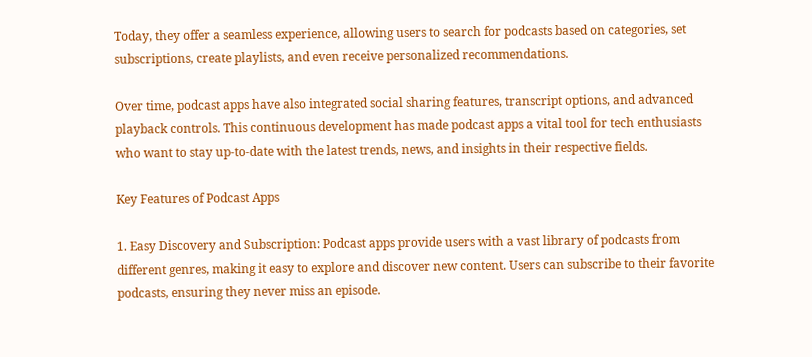Today, they offer a seamless experience, allowing users to search for podcasts based on categories, set subscriptions, create playlists, and even receive personalized recommendations.

Over time, podcast apps have also integrated social sharing features, transcript options, and advanced playback controls. This continuous development has made podcast apps a vital tool for tech enthusiasts who want to stay up-to-date with the latest trends, news, and insights in their respective fields.

Key Features of Podcast Apps

1. Easy Discovery and Subscription: Podcast apps provide users with a vast library of podcasts from different genres, making it easy to explore and discover new content. Users can subscribe to their favorite podcasts, ensuring they never miss an episode.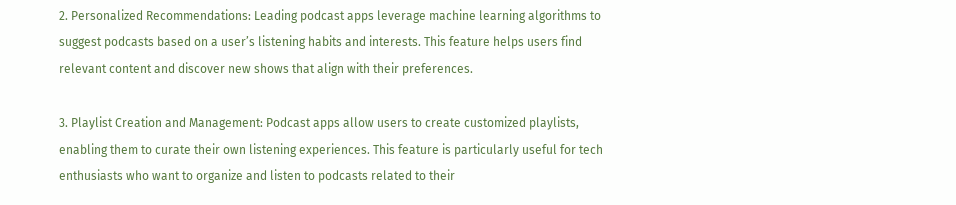2. Personalized Recommendations: Leading podcast apps leverage machine learning algorithms to suggest podcasts based on a user’s listening habits and interests. This feature helps users find relevant content and discover new shows that align with their preferences.

3. Playlist Creation and Management: Podcast apps allow users to create customized playlists, enabling them to curate their own listening experiences. This feature is particularly useful for tech enthusiasts who want to organize and listen to podcasts related to their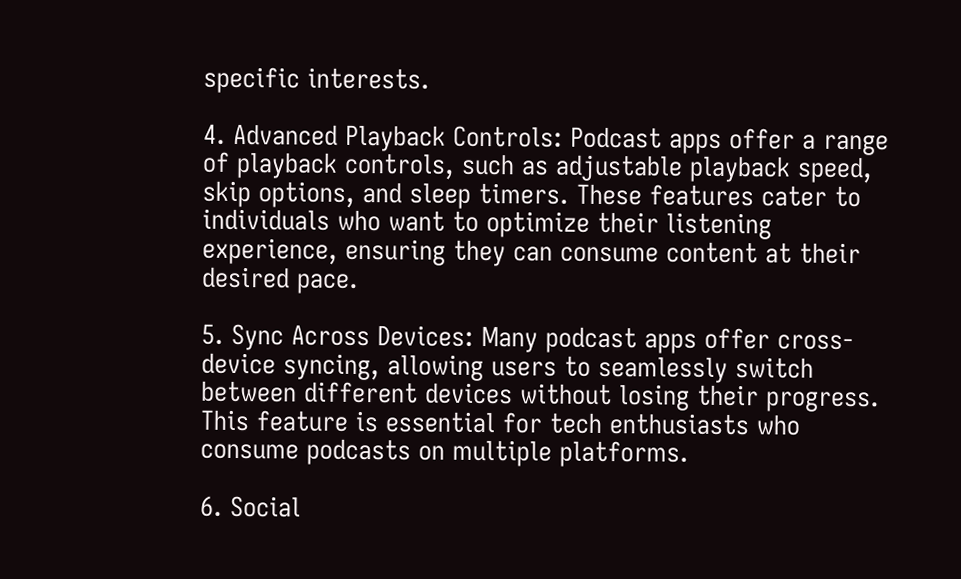specific interests.

4. Advanced Playback Controls: Podcast apps offer a range of playback controls, such as adjustable playback speed, skip options, and sleep timers. These features cater to individuals who want to optimize their listening experience, ensuring they can consume content at their desired pace.

5. Sync Across Devices: Many podcast apps offer cross-device syncing, allowing users to seamlessly switch between different devices without losing their progress. This feature is essential for tech enthusiasts who consume podcasts on multiple platforms.

6. Social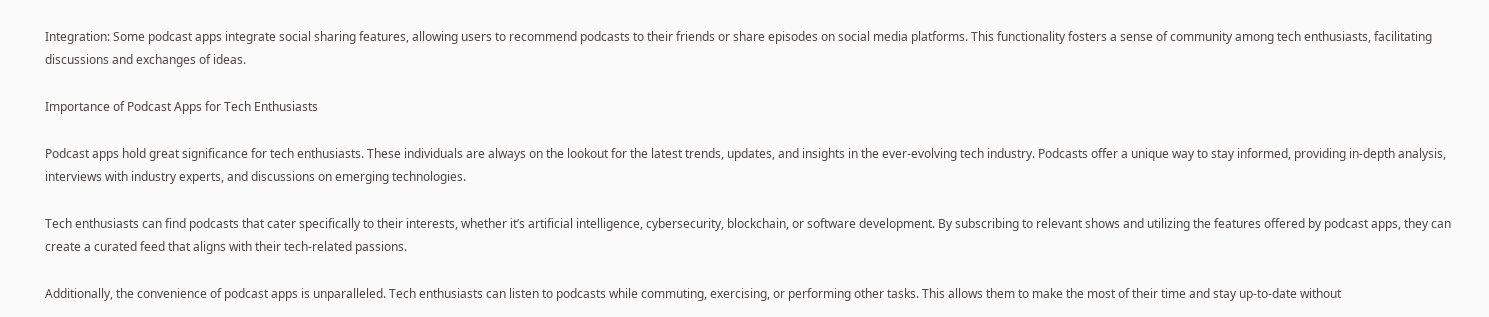Integration: Some podcast apps integrate social sharing features, allowing users to recommend podcasts to their friends or share episodes on social media platforms. This functionality fosters a sense of community among tech enthusiasts, facilitating discussions and exchanges of ideas.

Importance of Podcast Apps for Tech Enthusiasts

Podcast apps hold great significance for tech enthusiasts. These individuals are always on the lookout for the latest trends, updates, and insights in the ever-evolving tech industry. Podcasts offer a unique way to stay informed, providing in-depth analysis, interviews with industry experts, and discussions on emerging technologies.

Tech enthusiasts can find podcasts that cater specifically to their interests, whether it’s artificial intelligence, cybersecurity, blockchain, or software development. By subscribing to relevant shows and utilizing the features offered by podcast apps, they can create a curated feed that aligns with their tech-related passions.

Additionally, the convenience of podcast apps is unparalleled. Tech enthusiasts can listen to podcasts while commuting, exercising, or performing other tasks. This allows them to make the most of their time and stay up-to-date without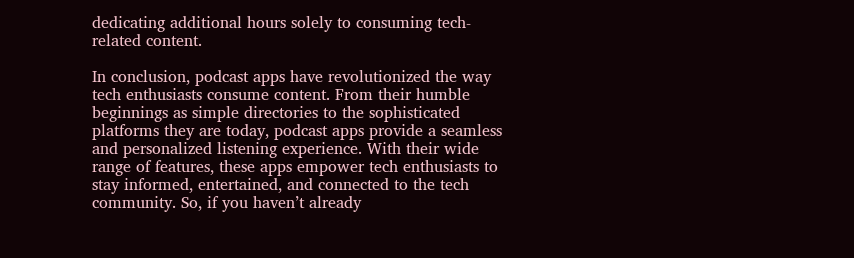dedicating additional hours solely to consuming tech-related content.

In conclusion, podcast apps have revolutionized the way tech enthusiasts consume content. From their humble beginnings as simple directories to the sophisticated platforms they are today, podcast apps provide a seamless and personalized listening experience. With their wide range of features, these apps empower tech enthusiasts to stay informed, entertained, and connected to the tech community. So, if you haven’t already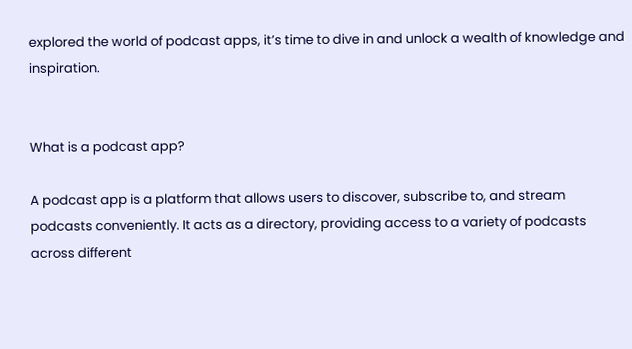explored the world of podcast apps, it’s time to dive in and unlock a wealth of knowledge and inspiration.


What is a podcast app?

A podcast app is a platform that allows users to discover, subscribe to, and stream podcasts conveniently. It acts as a directory, providing access to a variety of podcasts across different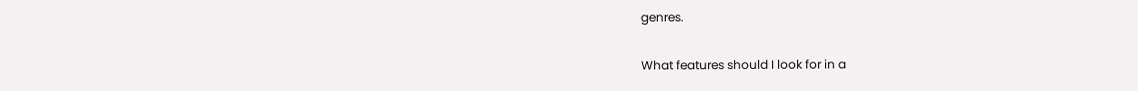genres.

What features should I look for in a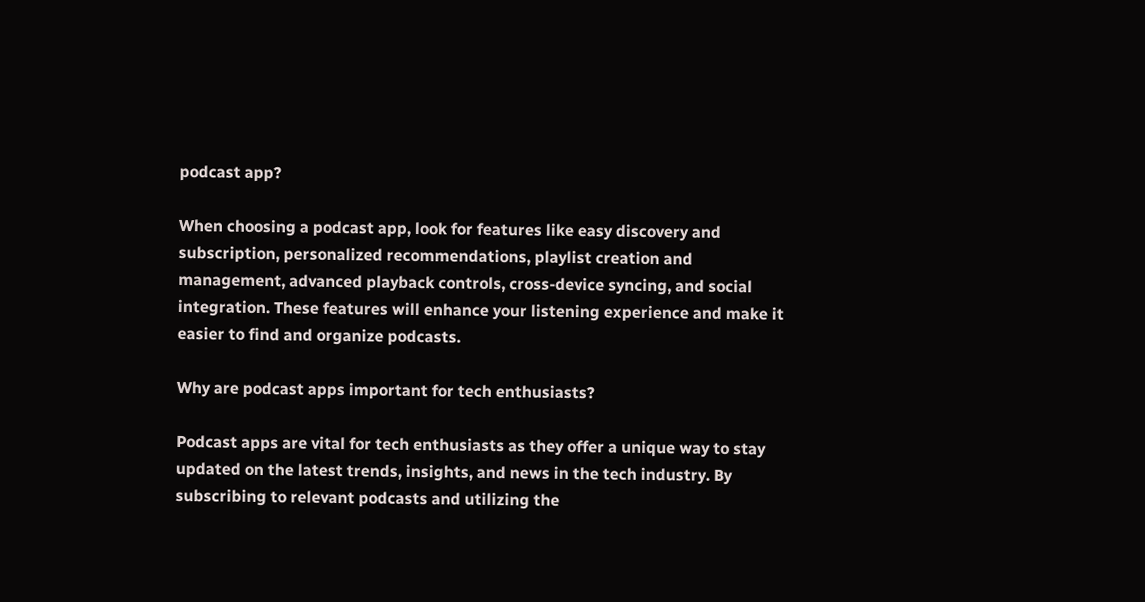podcast app?

When choosing a podcast app, look for features like easy discovery and subscription, personalized recommendations, playlist creation and management, advanced playback controls, cross-device syncing, and social integration. These features will enhance your listening experience and make it easier to find and organize podcasts.

Why are podcast apps important for tech enthusiasts?

Podcast apps are vital for tech enthusiasts as they offer a unique way to stay updated on the latest trends, insights, and news in the tech industry. By subscribing to relevant podcasts and utilizing the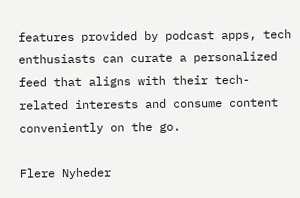features provided by podcast apps, tech enthusiasts can curate a personalized feed that aligns with their tech-related interests and consume content conveniently on the go.

Flere Nyheder